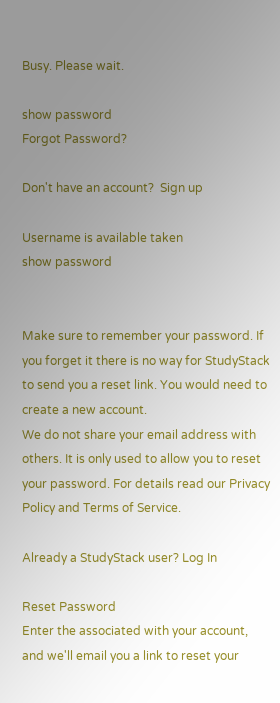Busy. Please wait.

show password
Forgot Password?

Don't have an account?  Sign up

Username is available taken
show password


Make sure to remember your password. If you forget it there is no way for StudyStack to send you a reset link. You would need to create a new account.
We do not share your email address with others. It is only used to allow you to reset your password. For details read our Privacy Policy and Terms of Service.

Already a StudyStack user? Log In

Reset Password
Enter the associated with your account, and we'll email you a link to reset your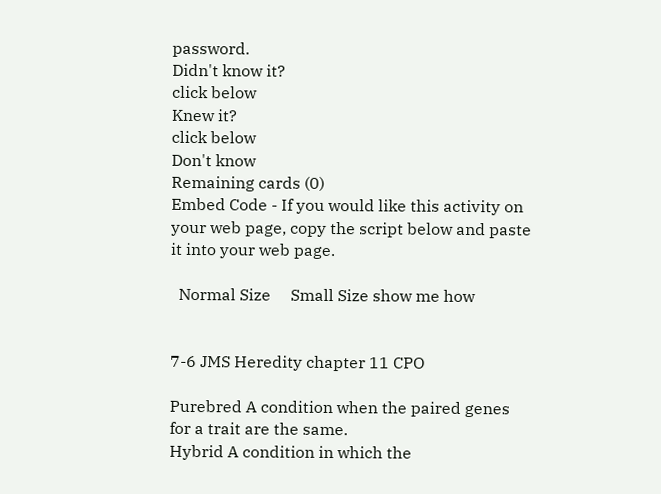password.
Didn't know it?
click below
Knew it?
click below
Don't know
Remaining cards (0)
Embed Code - If you would like this activity on your web page, copy the script below and paste it into your web page.

  Normal Size     Small Size show me how


7-6 JMS Heredity chapter 11 CPO

Purebred A condition when the paired genes for a trait are the same.
Hybrid A condition in which the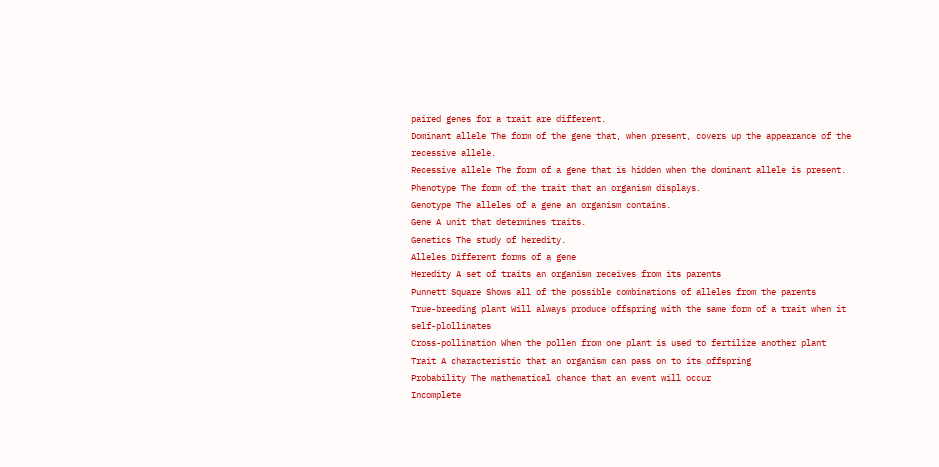paired genes for a trait are different.
Dominant allele The form of the gene that, when present, covers up the appearance of the recessive allele.
Recessive allele The form of a gene that is hidden when the dominant allele is present.
Phenotype The form of the trait that an organism displays.
Genotype The alleles of a gene an organism contains.
Gene A unit that determines traits.
Genetics The study of heredity.
Alleles Different forms of a gene
Heredity A set of traits an organism receives from its parents
Punnett Square Shows all of the possible combinations of alleles from the parents
True-breeding plant Will always produce offspring with the same form of a trait when it self-plollinates
Cross-pollination When the pollen from one plant is used to fertilize another plant
Trait A characteristic that an organism can pass on to its offspring
Probability The mathematical chance that an event will occur
Incomplete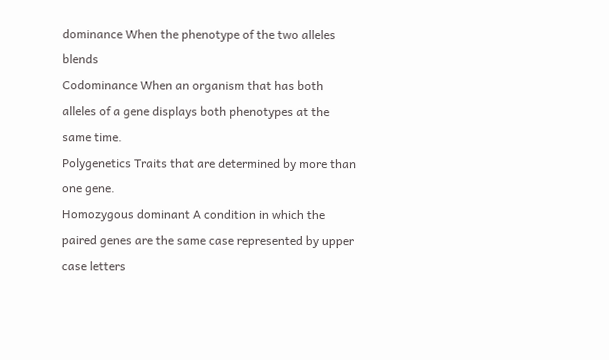dominance When the phenotype of the two alleles blends
Codominance When an organism that has both alleles of a gene displays both phenotypes at the same time.
Polygenetics Traits that are determined by more than one gene.
Homozygous dominant A condition in which the paired genes are the same case represented by upper case letters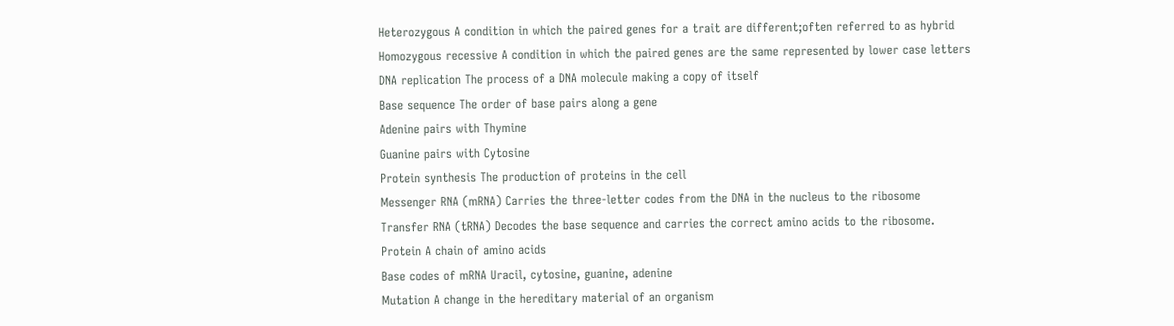Heterozygous A condition in which the paired genes for a trait are different;often referred to as hybrid
Homozygous recessive A condition in which the paired genes are the same represented by lower case letters
DNA replication The process of a DNA molecule making a copy of itself
Base sequence The order of base pairs along a gene
Adenine pairs with Thymine
Guanine pairs with Cytosine
Protein synthesis The production of proteins in the cell
Messenger RNA (mRNA) Carries the three-letter codes from the DNA in the nucleus to the ribosome
Transfer RNA (tRNA) Decodes the base sequence and carries the correct amino acids to the ribosome.
Protein A chain of amino acids
Base codes of mRNA Uracil, cytosine, guanine, adenine
Mutation A change in the hereditary material of an organism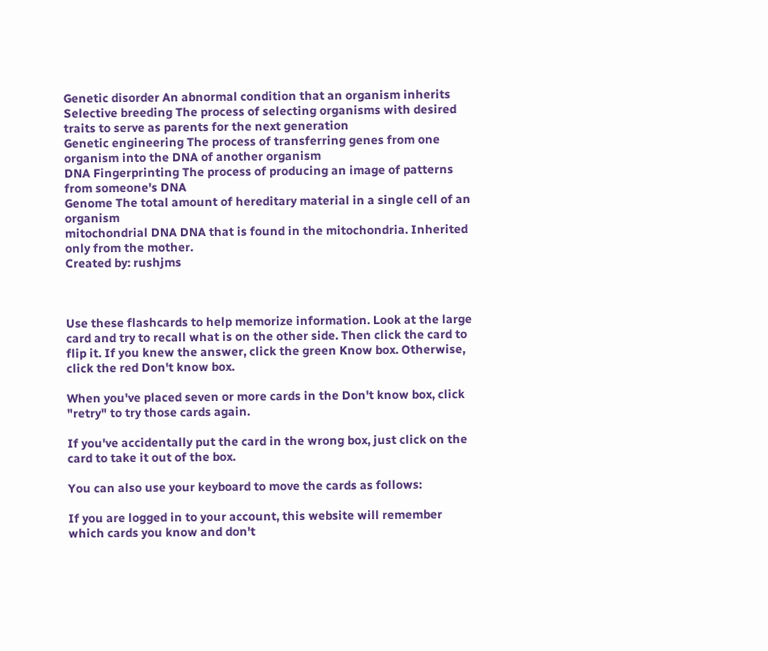Genetic disorder An abnormal condition that an organism inherits
Selective breeding The process of selecting organisms with desired traits to serve as parents for the next generation
Genetic engineering The process of transferring genes from one organism into the DNA of another organism
DNA Fingerprinting The process of producing an image of patterns from someone's DNA
Genome The total amount of hereditary material in a single cell of an organism
mitochondrial DNA DNA that is found in the mitochondria. Inherited only from the mother.
Created by: rushjms



Use these flashcards to help memorize information. Look at the large card and try to recall what is on the other side. Then click the card to flip it. If you knew the answer, click the green Know box. Otherwise, click the red Don't know box.

When you've placed seven or more cards in the Don't know box, click "retry" to try those cards again.

If you've accidentally put the card in the wrong box, just click on the card to take it out of the box.

You can also use your keyboard to move the cards as follows:

If you are logged in to your account, this website will remember which cards you know and don't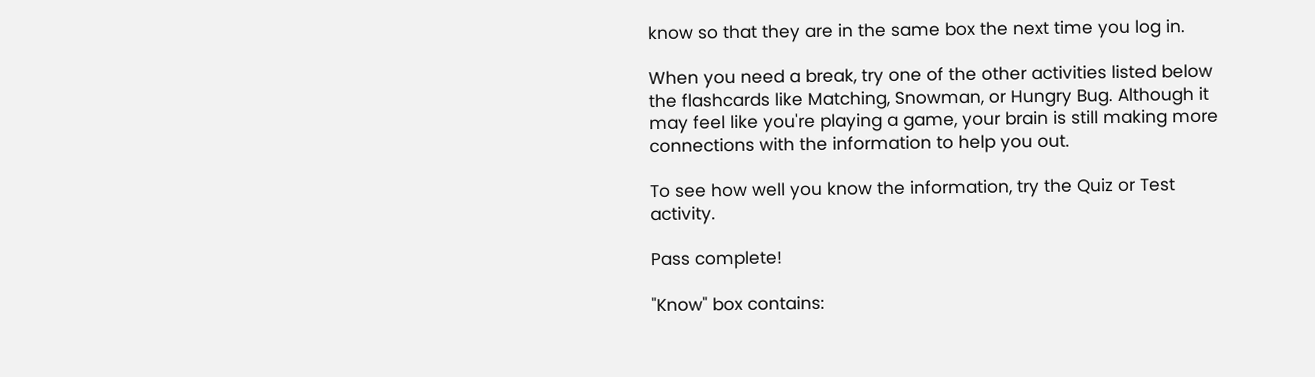know so that they are in the same box the next time you log in.

When you need a break, try one of the other activities listed below the flashcards like Matching, Snowman, or Hungry Bug. Although it may feel like you're playing a game, your brain is still making more connections with the information to help you out.

To see how well you know the information, try the Quiz or Test activity.

Pass complete!

"Know" box contains: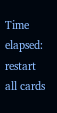Time elapsed:
restart all cards